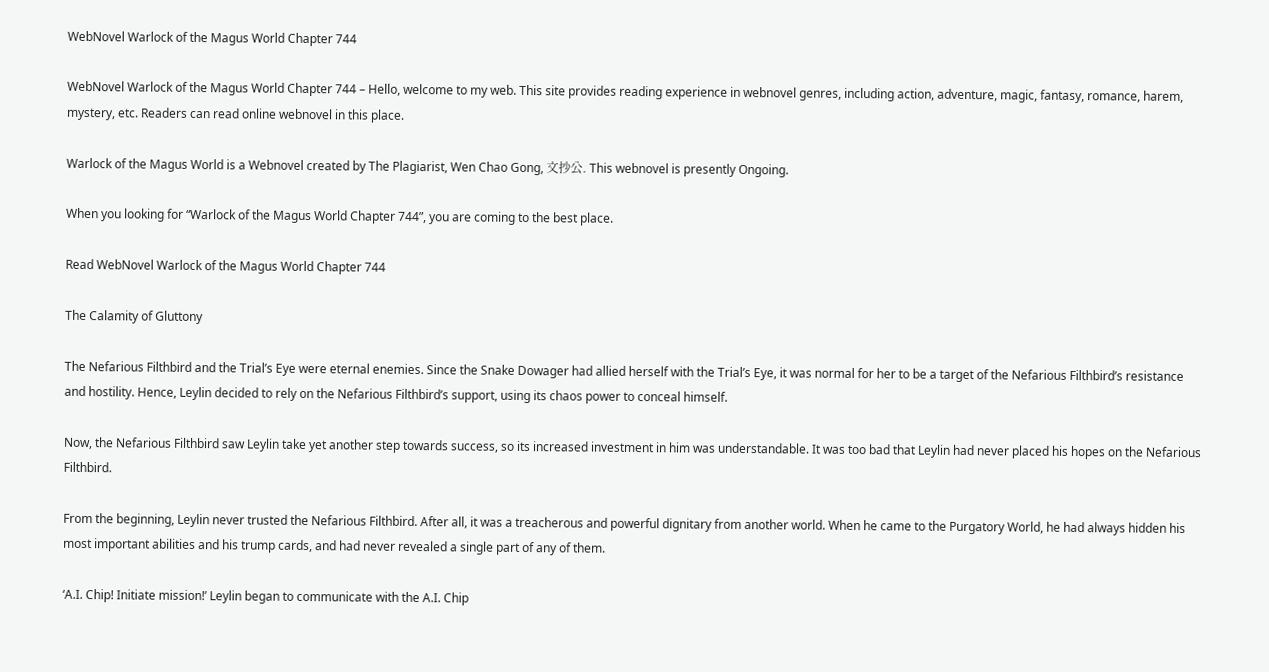WebNovel Warlock of the Magus World Chapter 744

WebNovel Warlock of the Magus World Chapter 744 – Hello, welcome to my web. This site provides reading experience in webnovel genres, including action, adventure, magic, fantasy, romance, harem, mystery, etc. Readers can read online webnovel in this place.

Warlock of the Magus World is a Webnovel created by The Plagiarist, Wen Chao Gong, 文抄公. This webnovel is presently Ongoing.

When you looking for “Warlock of the Magus World Chapter 744”, you are coming to the best place.

Read WebNovel Warlock of the Magus World Chapter 744

The Calamity of Gluttony

The Nefarious Filthbird and the Trial’s Eye were eternal enemies. Since the Snake Dowager had allied herself with the Trial’s Eye, it was normal for her to be a target of the Nefarious Filthbird’s resistance and hostility. Hence, Leylin decided to rely on the Nefarious Filthbird’s support, using its chaos power to conceal himself.

Now, the Nefarious Filthbird saw Leylin take yet another step towards success, so its increased investment in him was understandable. It was too bad that Leylin had never placed his hopes on the Nefarious Filthbird.

From the beginning, Leylin never trusted the Nefarious Filthbird. After all, it was a treacherous and powerful dignitary from another world. When he came to the Purgatory World, he had always hidden his most important abilities and his trump cards, and had never revealed a single part of any of them.

‘A.I. Chip! Initiate mission!’ Leylin began to communicate with the A.I. Chip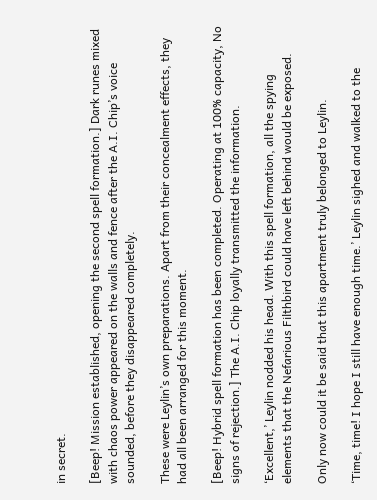in secret.

[Beep! Mission established, opening the second spell formation.] Dark runes mixed with chaos power appeared on the walls and fence after the A.I. Chip’s voice sounded, before they disappeared completely.

These were Leylin’s own preparations. Apart from their concealment effects, they had all been arranged for this moment.

[Beep! Hybrid spell formation has been completed. Operating at 100% capacity, No signs of rejection.] The A.I. Chip loyally transmitted the information.

‘Excellent,’ Leylin nodded his head. With this spell formation, all the spying elements that the Nefarious Filthbird could have left behind would be exposed.

Only now could it be said that this apartment truly belonged to Leylin.

‘Time, time! I hope I still have enough time.’ Leylin sighed and walked to the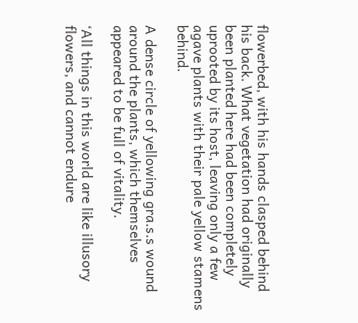flowerbed, with his hands clasped behind his back. What vegetation had originally been planted here had been completely uprooted by its host, leaving only a few agave plants with their pale yellow stamens behind.

A dense circle of yellowing gra.s.s wound around the plants, which themselves appeared to be full of vitality.

‘All things in this world are like illusory flowers, and cannot endure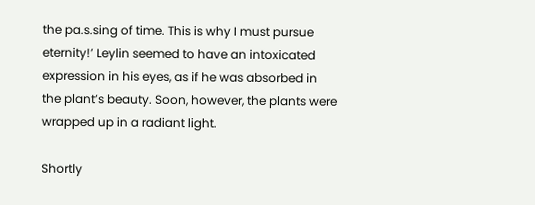the pa.s.sing of time. This is why I must pursue eternity!’ Leylin seemed to have an intoxicated expression in his eyes, as if he was absorbed in the plant’s beauty. Soon, however, the plants were wrapped up in a radiant light.

Shortly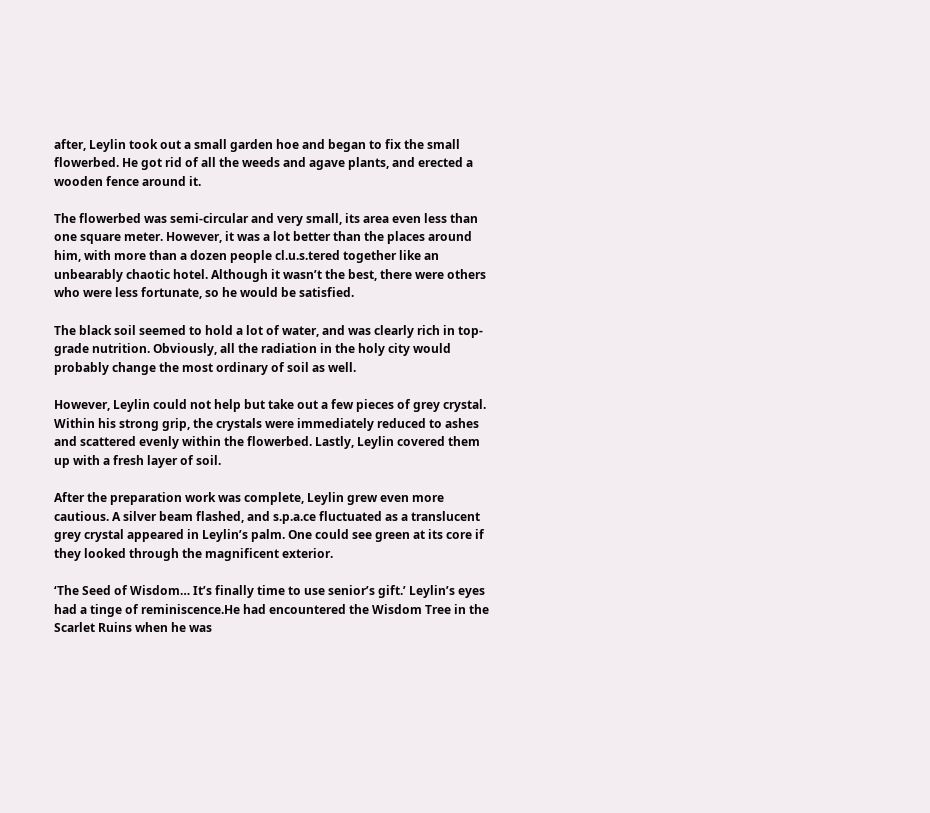after, Leylin took out a small garden hoe and began to fix the small flowerbed. He got rid of all the weeds and agave plants, and erected a wooden fence around it.

The flowerbed was semi-circular and very small, its area even less than one square meter. However, it was a lot better than the places around him, with more than a dozen people cl.u.s.tered together like an unbearably chaotic hotel. Although it wasn’t the best, there were others who were less fortunate, so he would be satisfied.

The black soil seemed to hold a lot of water, and was clearly rich in top-grade nutrition. Obviously, all the radiation in the holy city would probably change the most ordinary of soil as well.

However, Leylin could not help but take out a few pieces of grey crystal. Within his strong grip, the crystals were immediately reduced to ashes and scattered evenly within the flowerbed. Lastly, Leylin covered them up with a fresh layer of soil.

After the preparation work was complete, Leylin grew even more cautious. A silver beam flashed, and s.p.a.ce fluctuated as a translucent grey crystal appeared in Leylin’s palm. One could see green at its core if they looked through the magnificent exterior.

‘The Seed of Wisdom… It’s finally time to use senior’s gift.’ Leylin’s eyes had a tinge of reminiscence.He had encountered the Wisdom Tree in the Scarlet Ruins when he was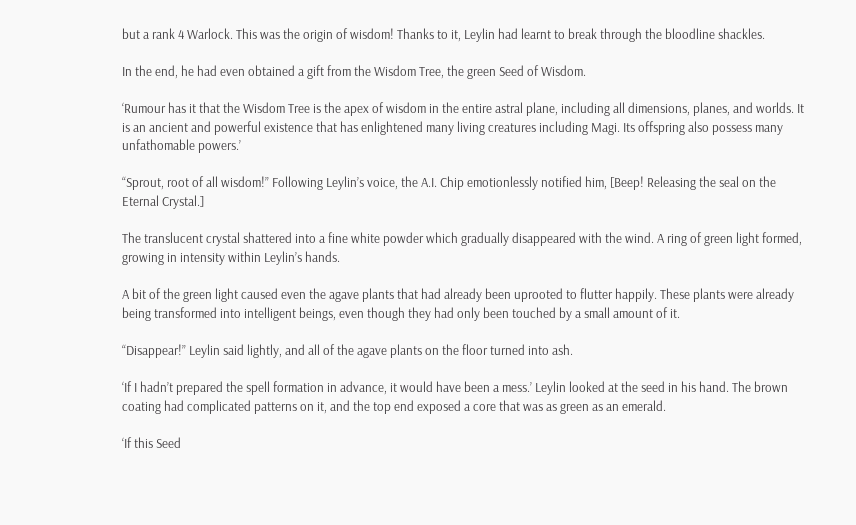but a rank 4 Warlock. This was the origin of wisdom! Thanks to it, Leylin had learnt to break through the bloodline shackles.

In the end, he had even obtained a gift from the Wisdom Tree, the green Seed of Wisdom.

‘Rumour has it that the Wisdom Tree is the apex of wisdom in the entire astral plane, including all dimensions, planes, and worlds. It is an ancient and powerful existence that has enlightened many living creatures including Magi. Its offspring also possess many unfathomable powers.’

“Sprout, root of all wisdom!” Following Leylin’s voice, the A.I. Chip emotionlessly notified him, [Beep! Releasing the seal on the Eternal Crystal.]

The translucent crystal shattered into a fine white powder which gradually disappeared with the wind. A ring of green light formed, growing in intensity within Leylin’s hands.

A bit of the green light caused even the agave plants that had already been uprooted to flutter happily. These plants were already being transformed into intelligent beings, even though they had only been touched by a small amount of it.

“Disappear!” Leylin said lightly, and all of the agave plants on the floor turned into ash.

‘If I hadn’t prepared the spell formation in advance, it would have been a mess.’ Leylin looked at the seed in his hand. The brown coating had complicated patterns on it, and the top end exposed a core that was as green as an emerald.

‘If this Seed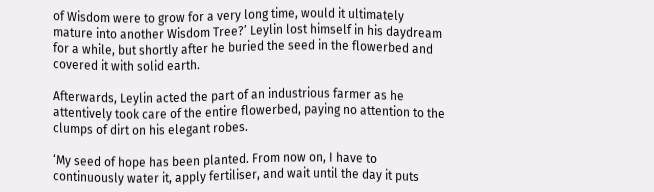of Wisdom were to grow for a very long time, would it ultimately mature into another Wisdom Tree?’ Leylin lost himself in his daydream for a while, but shortly after he buried the seed in the flowerbed and covered it with solid earth.

Afterwards, Leylin acted the part of an industrious farmer as he attentively took care of the entire flowerbed, paying no attention to the clumps of dirt on his elegant robes.

‘My seed of hope has been planted. From now on, I have to continuously water it, apply fertiliser, and wait until the day it puts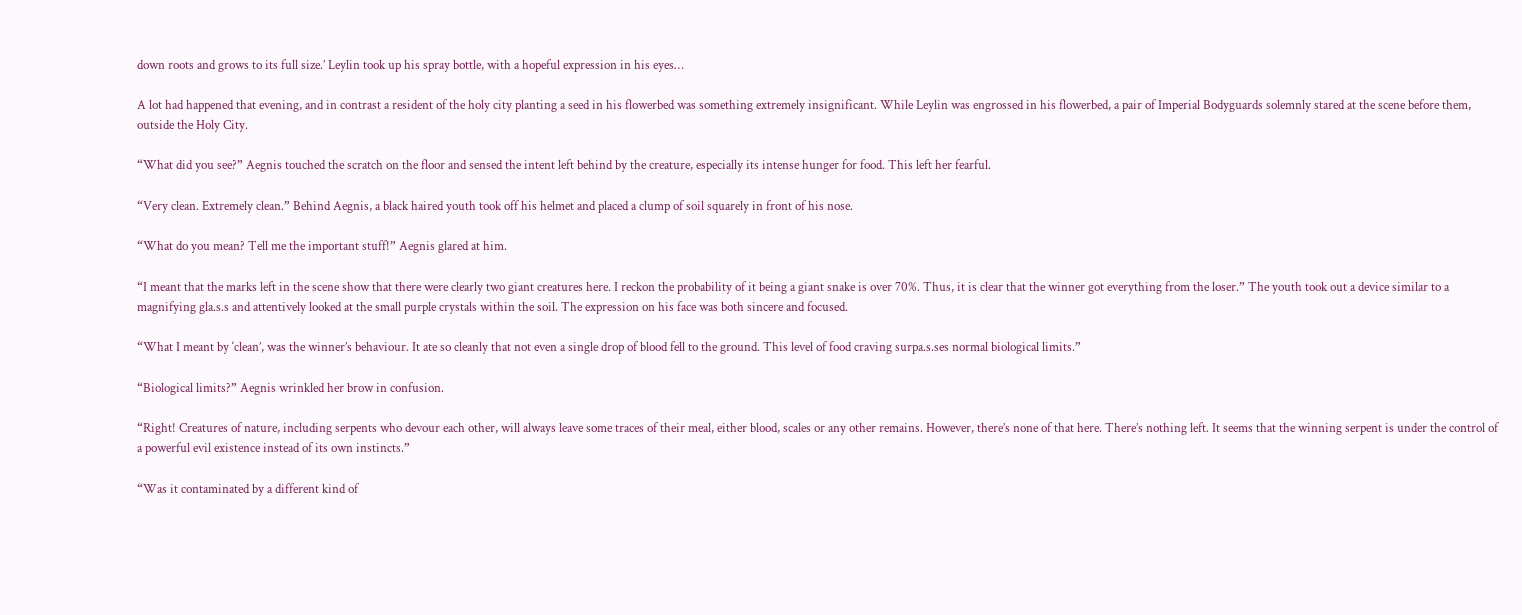down roots and grows to its full size.’ Leylin took up his spray bottle, with a hopeful expression in his eyes…

A lot had happened that evening, and in contrast a resident of the holy city planting a seed in his flowerbed was something extremely insignificant. While Leylin was engrossed in his flowerbed, a pair of Imperial Bodyguards solemnly stared at the scene before them, outside the Holy City.

“What did you see?” Aegnis touched the scratch on the floor and sensed the intent left behind by the creature, especially its intense hunger for food. This left her fearful.

“Very clean. Extremely clean.” Behind Aegnis, a black haired youth took off his helmet and placed a clump of soil squarely in front of his nose.

“What do you mean? Tell me the important stuff!” Aegnis glared at him.

“I meant that the marks left in the scene show that there were clearly two giant creatures here. I reckon the probability of it being a giant snake is over 70%. Thus, it is clear that the winner got everything from the loser.” The youth took out a device similar to a magnifying gla.s.s and attentively looked at the small purple crystals within the soil. The expression on his face was both sincere and focused.

“What I meant by ‘clean’, was the winner’s behaviour. It ate so cleanly that not even a single drop of blood fell to the ground. This level of food craving surpa.s.ses normal biological limits.”

“Biological limits?” Aegnis wrinkled her brow in confusion.

“Right! Creatures of nature, including serpents who devour each other, will always leave some traces of their meal, either blood, scales or any other remains. However, there’s none of that here. There’s nothing left. It seems that the winning serpent is under the control of a powerful evil existence instead of its own instincts.”

“Was it contaminated by a different kind of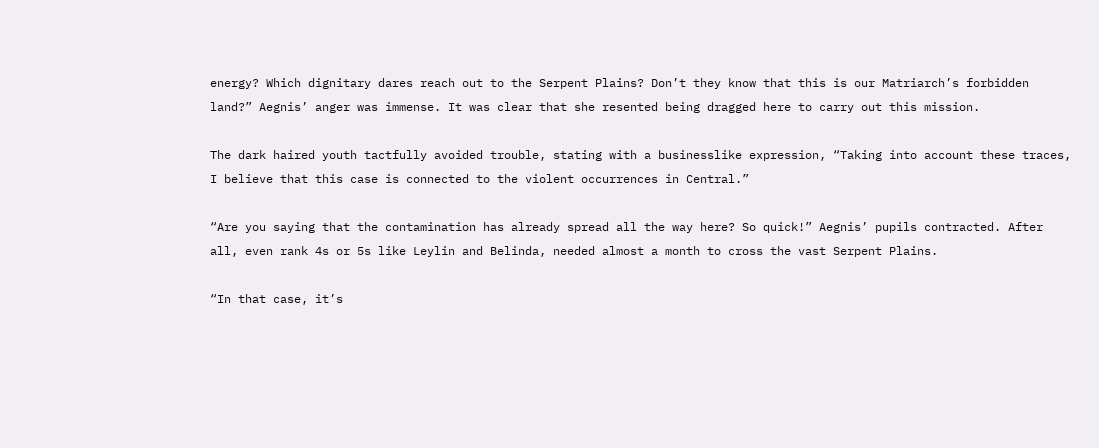energy? Which dignitary dares reach out to the Serpent Plains? Don’t they know that this is our Matriarch’s forbidden land?” Aegnis’ anger was immense. It was clear that she resented being dragged here to carry out this mission.

The dark haired youth tactfully avoided trouble, stating with a businesslike expression, “Taking into account these traces, I believe that this case is connected to the violent occurrences in Central.”

“Are you saying that the contamination has already spread all the way here? So quick!” Aegnis’ pupils contracted. After all, even rank 4s or 5s like Leylin and Belinda, needed almost a month to cross the vast Serpent Plains.

“In that case, it’s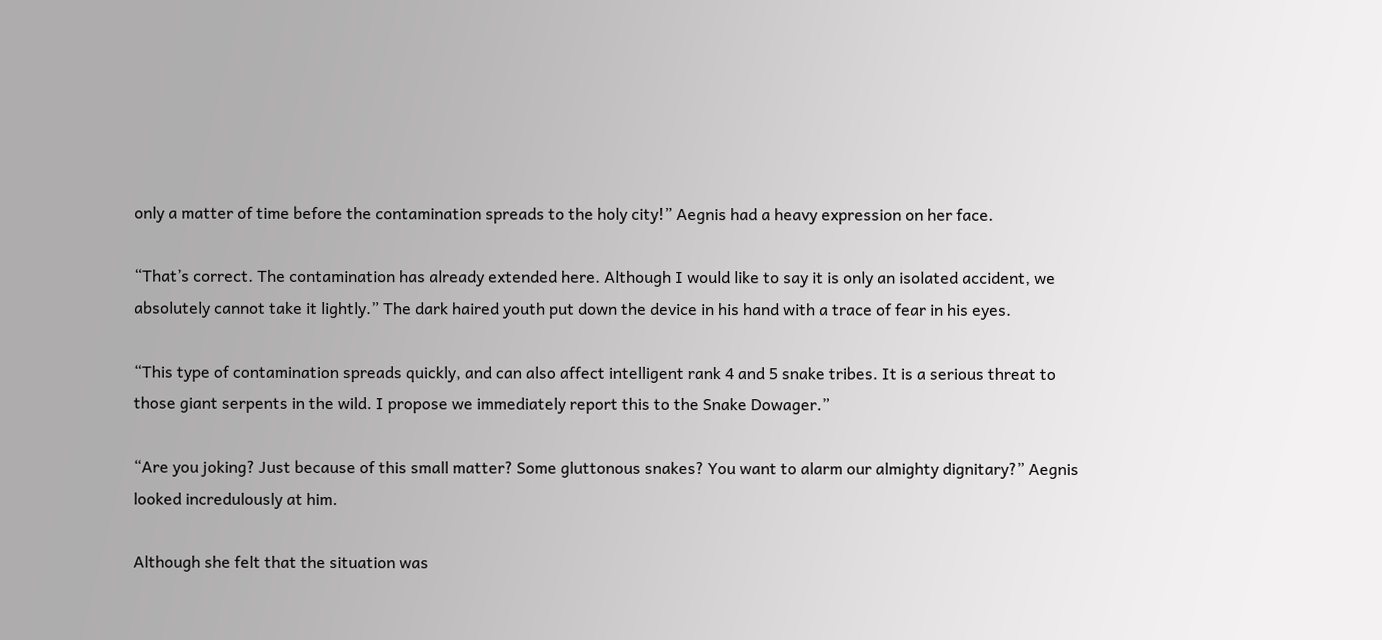only a matter of time before the contamination spreads to the holy city!” Aegnis had a heavy expression on her face.

“That’s correct. The contamination has already extended here. Although I would like to say it is only an isolated accident, we absolutely cannot take it lightly.” The dark haired youth put down the device in his hand with a trace of fear in his eyes.

“This type of contamination spreads quickly, and can also affect intelligent rank 4 and 5 snake tribes. It is a serious threat to those giant serpents in the wild. I propose we immediately report this to the Snake Dowager.”

“Are you joking? Just because of this small matter? Some gluttonous snakes? You want to alarm our almighty dignitary?” Aegnis looked incredulously at him.

Although she felt that the situation was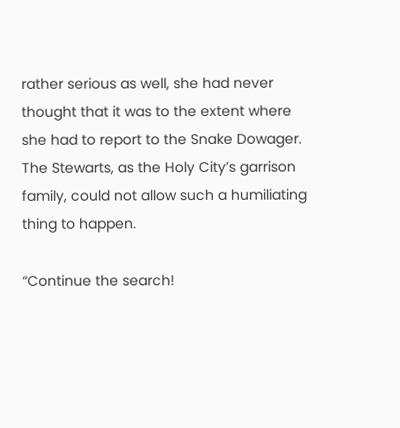rather serious as well, she had never thought that it was to the extent where she had to report to the Snake Dowager. The Stewarts, as the Holy City’s garrison family, could not allow such a humiliating thing to happen.

“Continue the search!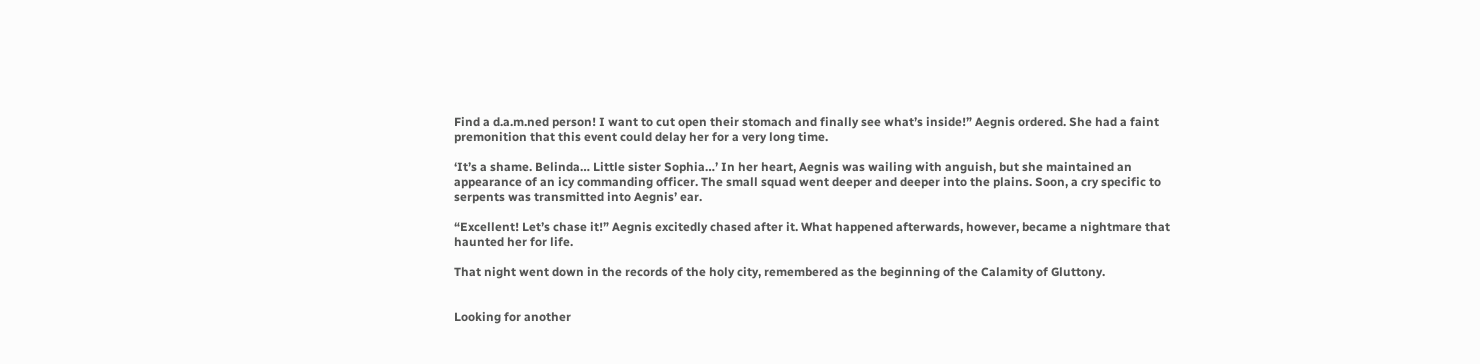Find a d.a.m.ned person! I want to cut open their stomach and finally see what’s inside!” Aegnis ordered. She had a faint premonition that this event could delay her for a very long time.

‘It’s a shame. Belinda… Little sister Sophia…’ In her heart, Aegnis was wailing with anguish, but she maintained an appearance of an icy commanding officer. The small squad went deeper and deeper into the plains. Soon, a cry specific to serpents was transmitted into Aegnis’ ear.

“Excellent! Let’s chase it!” Aegnis excitedly chased after it. What happened afterwards, however, became a nightmare that haunted her for life.

That night went down in the records of the holy city, remembered as the beginning of the Calamity of Gluttony.


Looking for another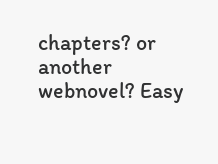chapters? or another webnovel? Easy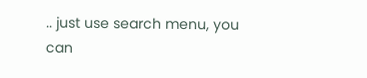.. just use search menu, you can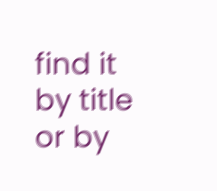find it by title or by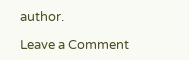author.

Leave a Comment